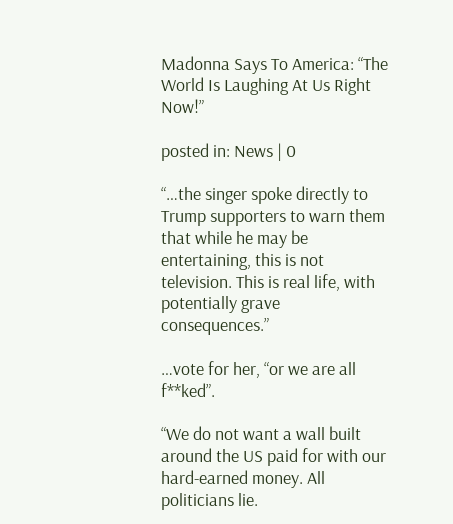Madonna Says To America: “The World Is Laughing At Us Right Now!”

posted in: News | 0

“…the singer spoke directly to Trump supporters to warn them that while he may be entertaining, this is not television. This is real life, with potentially grave consequences.”

…vote for her, “or we are all f**ked”.

“We do not want a wall built around the US paid for with our hard-earned money. All politicians lie.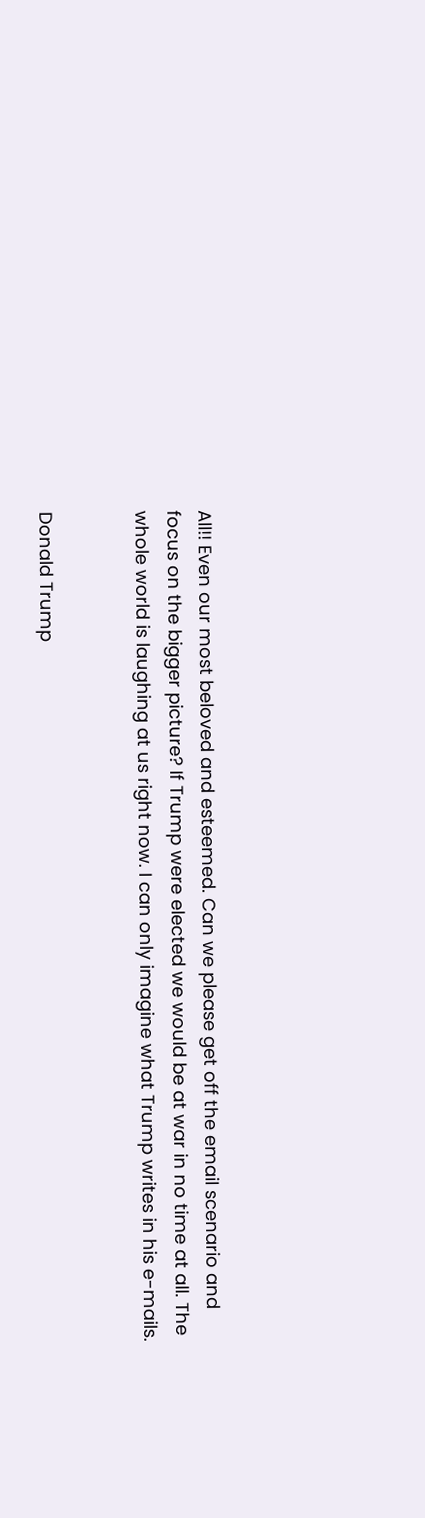All!! Even our most beloved and esteemed. Can we please get off the email scenario and focus on the bigger picture? If Trump were elected we would be at war in no time at all. The whole world is laughing at us right now. I can only imagine what Trump writes in his e-mails.


Donald Trump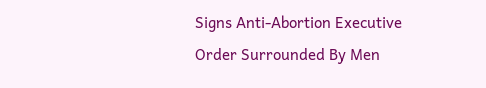Signs Anti-Abortion Executive Order Surrounded By Men